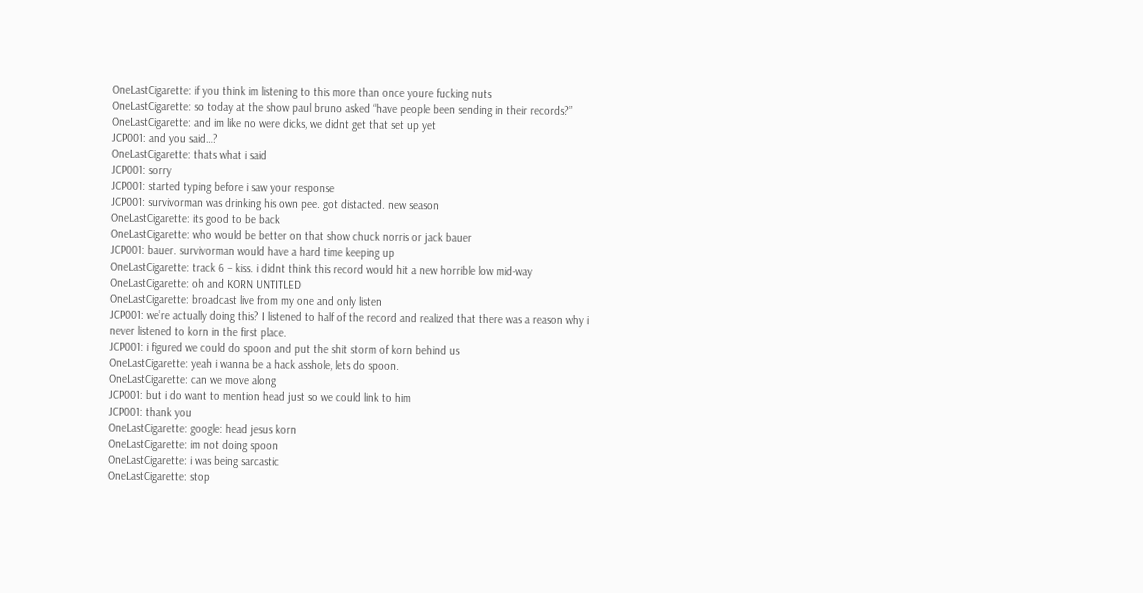OneLastCigarette: if you think im listening to this more than once youre fucking nuts
OneLastCigarette: so today at the show paul bruno asked “have people been sending in their records?”
OneLastCigarette: and im like no were dicks, we didnt get that set up yet
JCP001: and you said…?
OneLastCigarette: thats what i said
JCP001: sorry
JCP001: started typing before i saw your response
JCP001: survivorman was drinking his own pee. got distacted. new season
OneLastCigarette: its good to be back
OneLastCigarette: who would be better on that show chuck norris or jack bauer
JCP001: bauer. survivorman would have a hard time keeping up
OneLastCigarette: track 6 – kiss. i didnt think this record would hit a new horrible low mid-way
OneLastCigarette: oh and KORN UNTITLED
OneLastCigarette: broadcast live from my one and only listen
JCP001: we’re actually doing this? I listened to half of the record and realized that there was a reason why i never listened to korn in the first place.
JCP001: i figured we could do spoon and put the shit storm of korn behind us
OneLastCigarette: yeah i wanna be a hack asshole, lets do spoon.
OneLastCigarette: can we move along
JCP001: but i do want to mention head just so we could link to him
JCP001: thank you
OneLastCigarette: google: head jesus korn
OneLastCigarette: im not doing spoon
OneLastCigarette: i was being sarcastic
OneLastCigarette: stop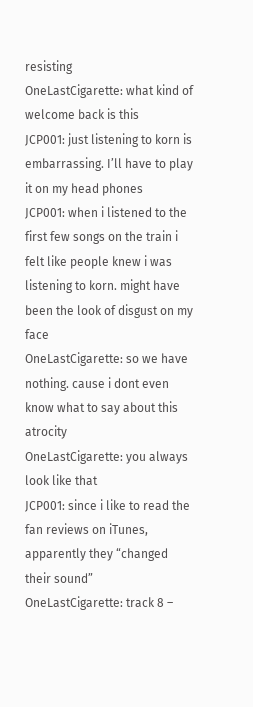resisting
OneLastCigarette: what kind of welcome back is this
JCP001: just listening to korn is embarrassing. I’ll have to play it on my head phones
JCP001: when i listened to the first few songs on the train i felt like people knew i was listening to korn. might have been the look of disgust on my face
OneLastCigarette: so we have nothing. cause i dont even know what to say about this atrocity
OneLastCigarette: you always look like that
JCP001: since i like to read the fan reviews on iTunes, apparently they “changed their sound”
OneLastCigarette: track 8 –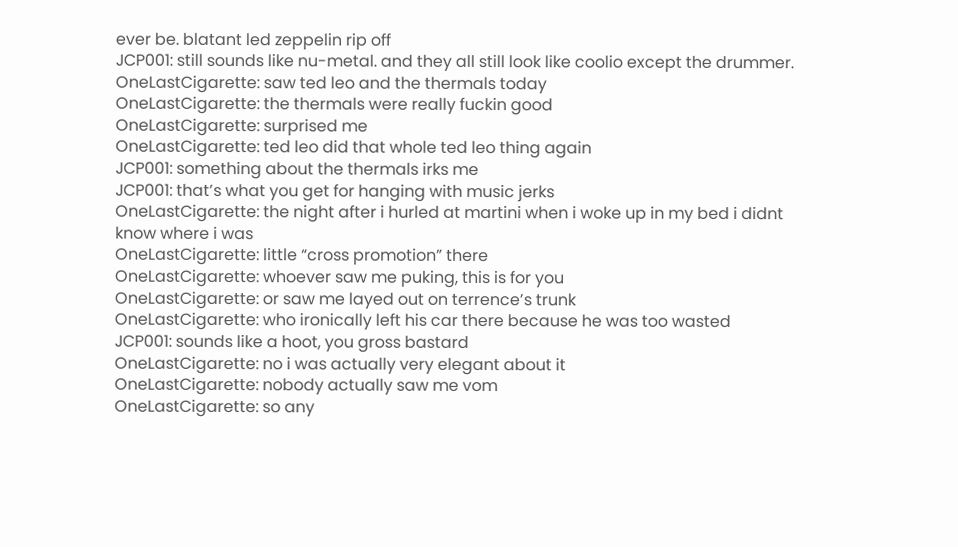ever be. blatant led zeppelin rip off
JCP001: still sounds like nu-metal. and they all still look like coolio except the drummer.
OneLastCigarette: saw ted leo and the thermals today
OneLastCigarette: the thermals were really fuckin good
OneLastCigarette: surprised me
OneLastCigarette: ted leo did that whole ted leo thing again
JCP001: something about the thermals irks me
JCP001: that’s what you get for hanging with music jerks
OneLastCigarette: the night after i hurled at martini when i woke up in my bed i didnt know where i was
OneLastCigarette: little “cross promotion” there
OneLastCigarette: whoever saw me puking, this is for you
OneLastCigarette: or saw me layed out on terrence’s trunk
OneLastCigarette: who ironically left his car there because he was too wasted
JCP001: sounds like a hoot, you gross bastard
OneLastCigarette: no i was actually very elegant about it
OneLastCigarette: nobody actually saw me vom
OneLastCigarette: so any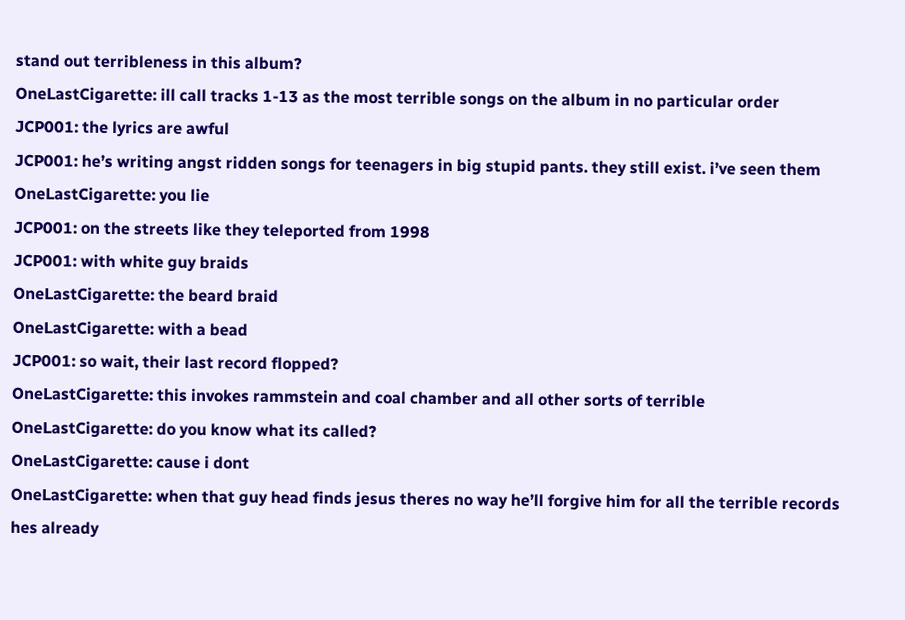stand out terribleness in this album?
OneLastCigarette: ill call tracks 1-13 as the most terrible songs on the album in no particular order
JCP001: the lyrics are awful
JCP001: he’s writing angst ridden songs for teenagers in big stupid pants. they still exist. i’ve seen them
OneLastCigarette: you lie
JCP001: on the streets like they teleported from 1998
JCP001: with white guy braids
OneLastCigarette: the beard braid
OneLastCigarette: with a bead
JCP001: so wait, their last record flopped?
OneLastCigarette: this invokes rammstein and coal chamber and all other sorts of terrible
OneLastCigarette: do you know what its called?
OneLastCigarette: cause i dont
OneLastCigarette: when that guy head finds jesus theres no way he’ll forgive him for all the terrible records hes already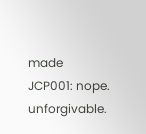made
JCP001: nope. unforgivable.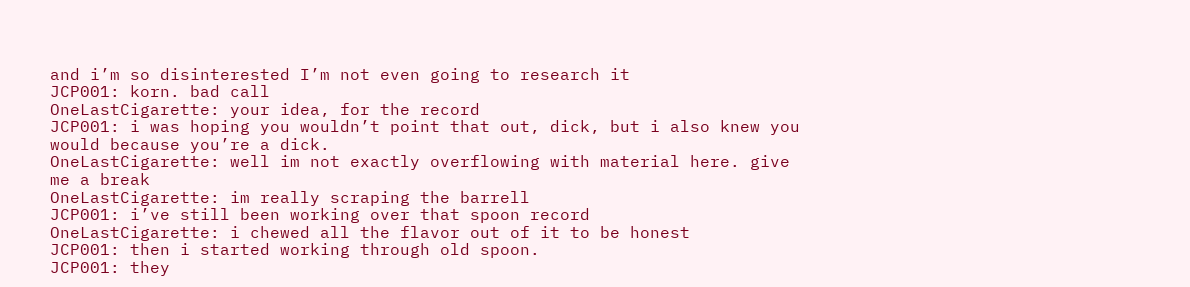and i’m so disinterested I’m not even going to research it
JCP001: korn. bad call
OneLastCigarette: your idea, for the record
JCP001: i was hoping you wouldn’t point that out, dick, but i also knew you would because you’re a dick.
OneLastCigarette: well im not exactly overflowing with material here. give me a break
OneLastCigarette: im really scraping the barrell
JCP001: i’ve still been working over that spoon record
OneLastCigarette: i chewed all the flavor out of it to be honest
JCP001: then i started working through old spoon.
JCP001: they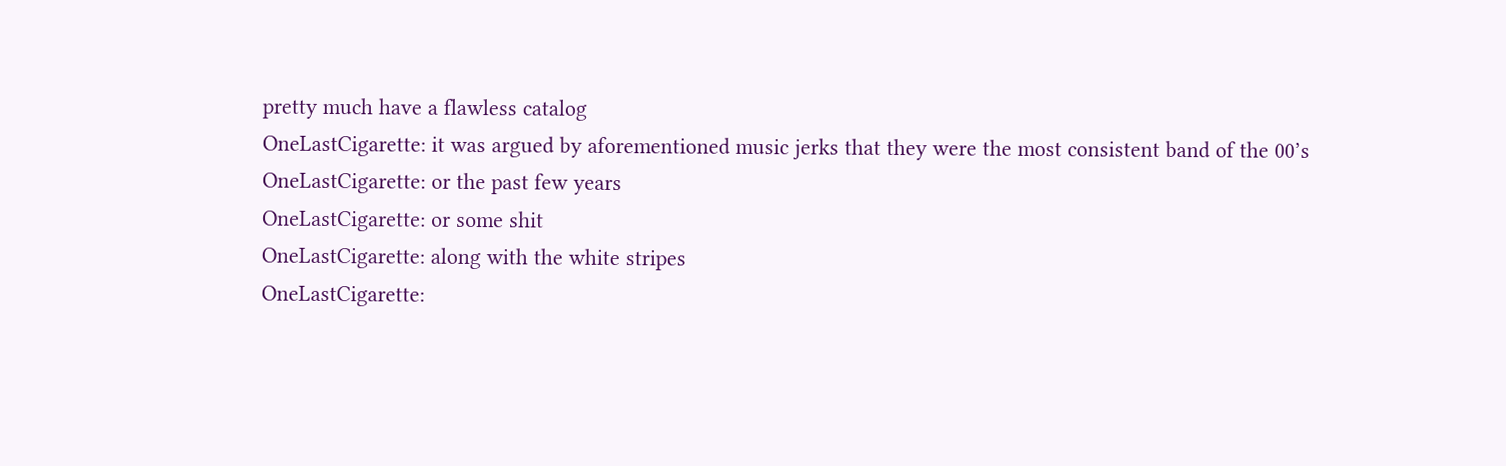pretty much have a flawless catalog
OneLastCigarette: it was argued by aforementioned music jerks that they were the most consistent band of the 00’s
OneLastCigarette: or the past few years
OneLastCigarette: or some shit
OneLastCigarette: along with the white stripes
OneLastCigarette: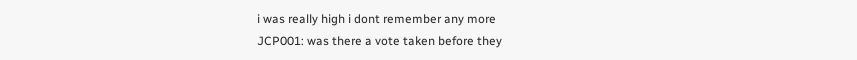i was really high i dont remember any more
JCP001: was there a vote taken before they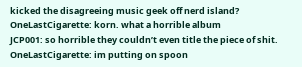kicked the disagreeing music geek off nerd island?
OneLastCigarette: korn. what a horrible album
JCP001: so horrible they couldn’t even title the piece of shit.
OneLastCigarette: im putting on spoon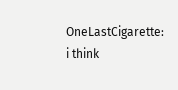OneLastCigarette: i think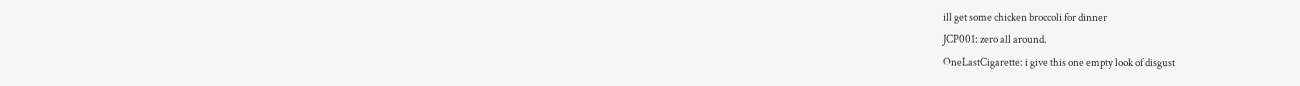ill get some chicken broccoli for dinner
JCP001: zero all around.
OneLastCigarette: i give this one empty look of disgust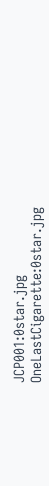JCP001:0star.jpg OneLastCigarette:0star.jpg